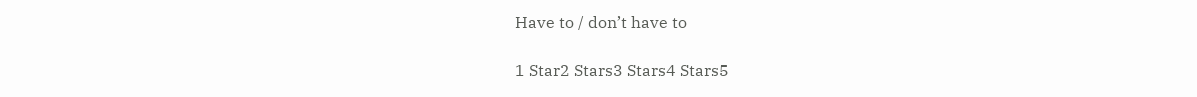Have to / don’t have to

1 Star2 Stars3 Stars4 Stars5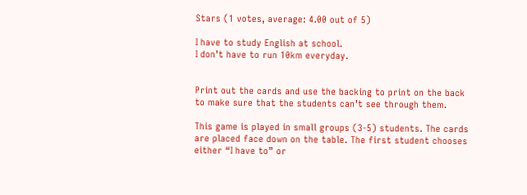Stars (1 votes, average: 4.00 out of 5)

I have to study English at school.
I don’t have to run 10km everyday.


Print out the cards and use the backing to print on the back to make sure that the students can’t see through them.

This game is played in small groups (3-5) students. The cards are placed face down on the table. The first student chooses either “I have to” or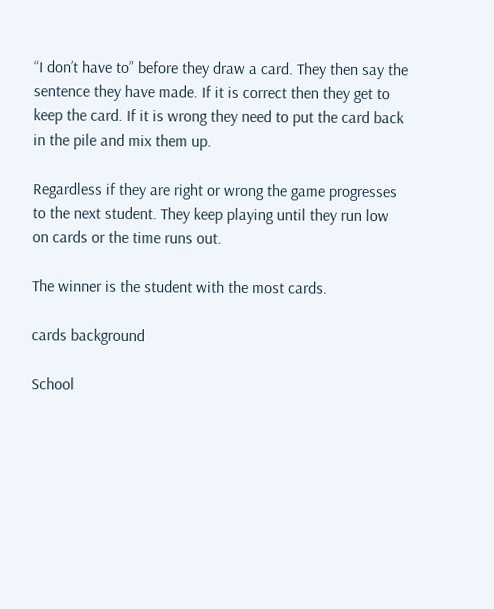“I don’t have to” before they draw a card. They then say the sentence they have made. If it is correct then they get to keep the card. If it is wrong they need to put the card back in the pile and mix them up.

Regardless if they are right or wrong the game progresses to the next student. They keep playing until they run low on cards or the time runs out.

The winner is the student with the most cards.

cards background

School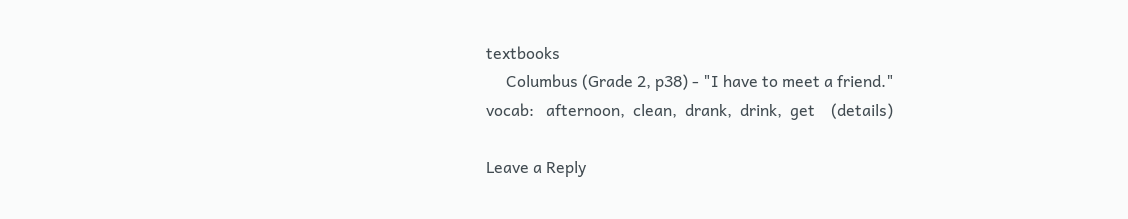textbooks
     Columbus (Grade 2, p38) - "I have to meet a friend."
vocab:   afternoon,  clean,  drank,  drink,  get    (details)

Leave a Reply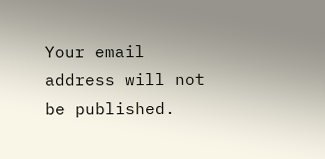Your email address will not be published.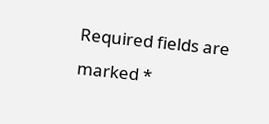Required fields are marked *